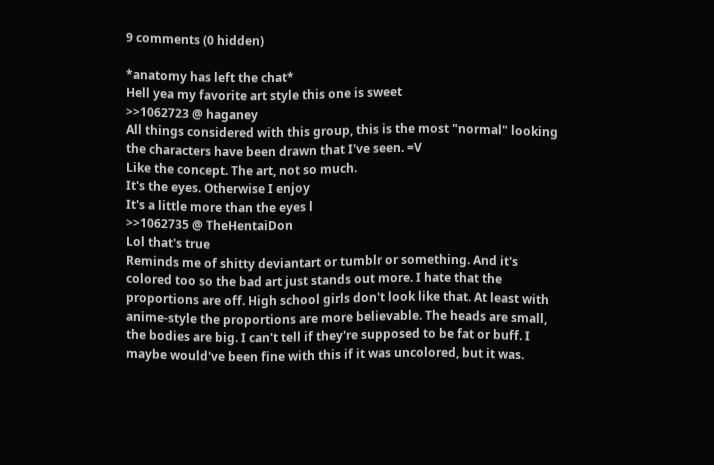9 comments (0 hidden)

*anatomy has left the chat*
Hell yea my favorite art style this one is sweet
>>1062723 @ haganey
All things considered with this group, this is the most "normal" looking the characters have been drawn that I've seen. =V
Like the concept. The art, not so much.
It's the eyes. Otherwise I enjoy
It's a little more than the eyes l
>>1062735 @ TheHentaiDon
Lol that's true
Reminds me of shitty deviantart or tumblr or something. And it's colored too so the bad art just stands out more. I hate that the proportions are off. High school girls don't look like that. At least with anime-style the proportions are more believable. The heads are small, the bodies are big. I can't tell if they're supposed to be fat or buff. I maybe would've been fine with this if it was uncolored, but it was.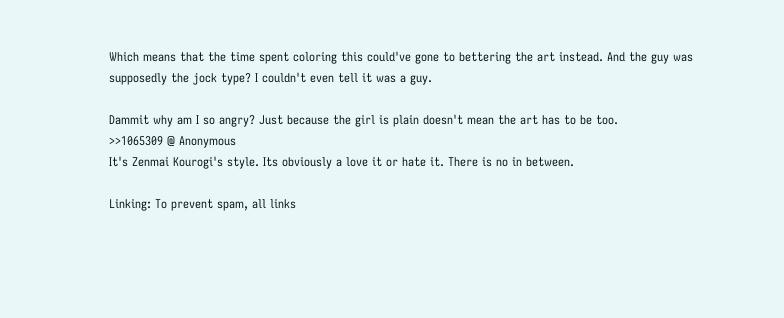Which means that the time spent coloring this could've gone to bettering the art instead. And the guy was supposedly the jock type? I couldn't even tell it was a guy.

Dammit why am I so angry? Just because the girl is plain doesn't mean the art has to be too.
>>1065309 @ Anonymous
It's Zenmai Kourogi's style. Its obviously a love it or hate it. There is no in between.

Linking: To prevent spam, all links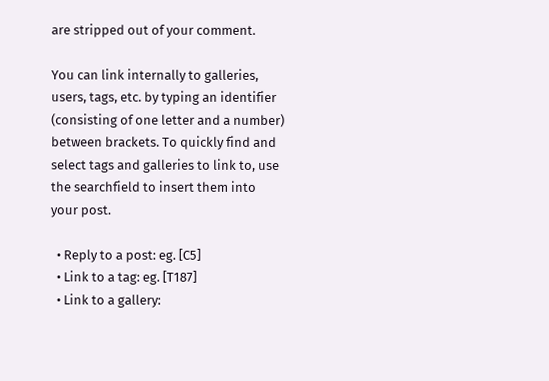are stripped out of your comment.

You can link internally to galleries, users, tags, etc. by typing an identifier (consisting of one letter and a number) between brackets. To quickly find and select tags and galleries to link to, use the searchfield to insert them into your post.

  • Reply to a post: eg. [C5]
  • Link to a tag: eg. [T187]
  • Link to a gallery: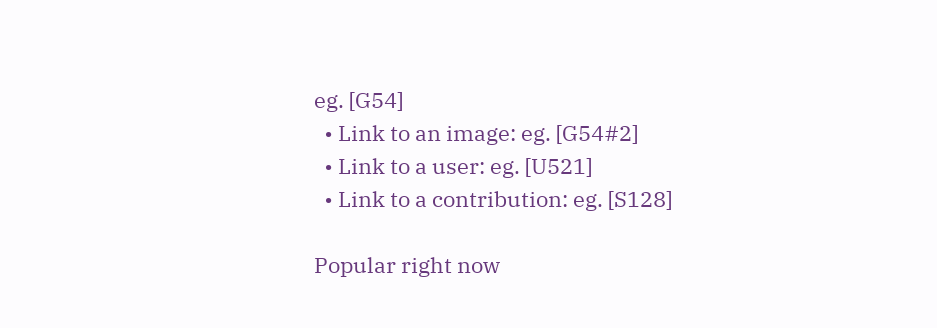eg. [G54]
  • Link to an image: eg. [G54#2]
  • Link to a user: eg. [U521]
  • Link to a contribution: eg. [S128]

Popular right now